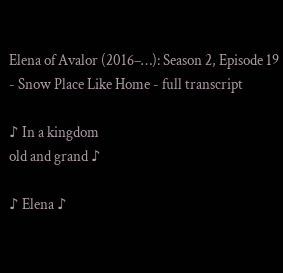Elena of Avalor (2016–…): Season 2, Episode 19 - Snow Place Like Home - full transcript

♪ In a kingdom
old and grand ♪

♪ Elena ♪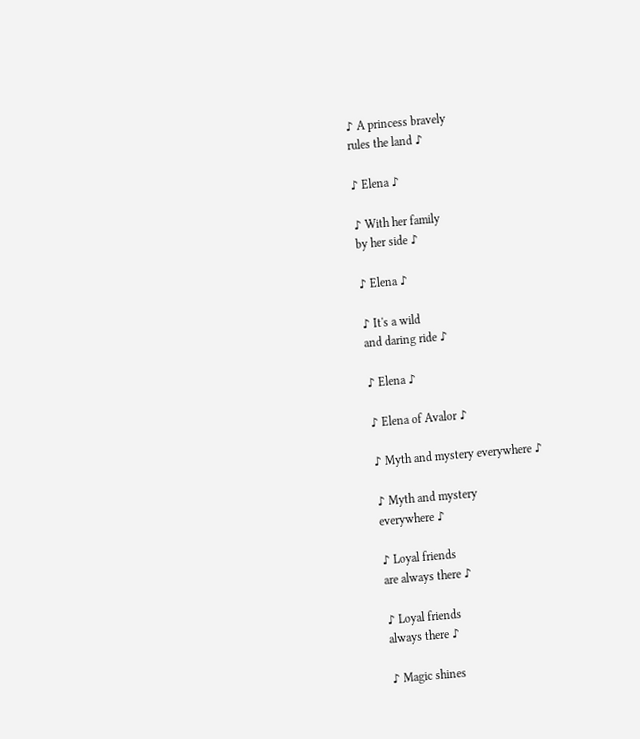♪ A princess bravely
rules the land ♪

♪ Elena ♪

♪ With her family
by her side ♪

♪ Elena ♪

♪ It's a wild
and daring ride ♪

♪ Elena ♪

♪ Elena of Avalor ♪

♪ Myth and mystery everywhere ♪

♪ Myth and mystery
everywhere ♪

♪ Loyal friends
are always there ♪

♪ Loyal friends
always there ♪

♪ Magic shines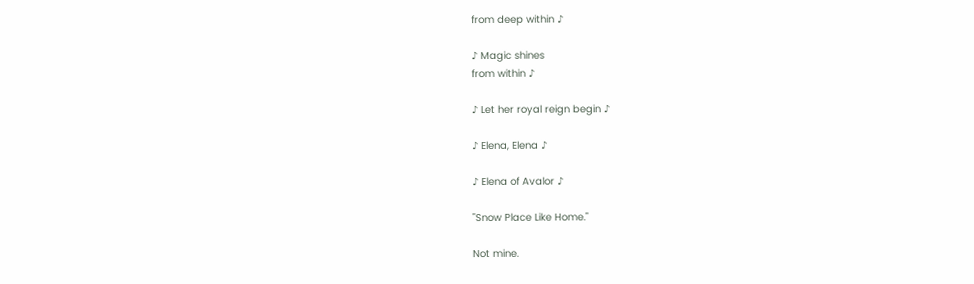from deep within ♪

♪ Magic shines
from within ♪

♪ Let her royal reign begin ♪

♪ Elena, Elena ♪

♪ Elena of Avalor ♪

"Snow Place Like Home."

Not mine.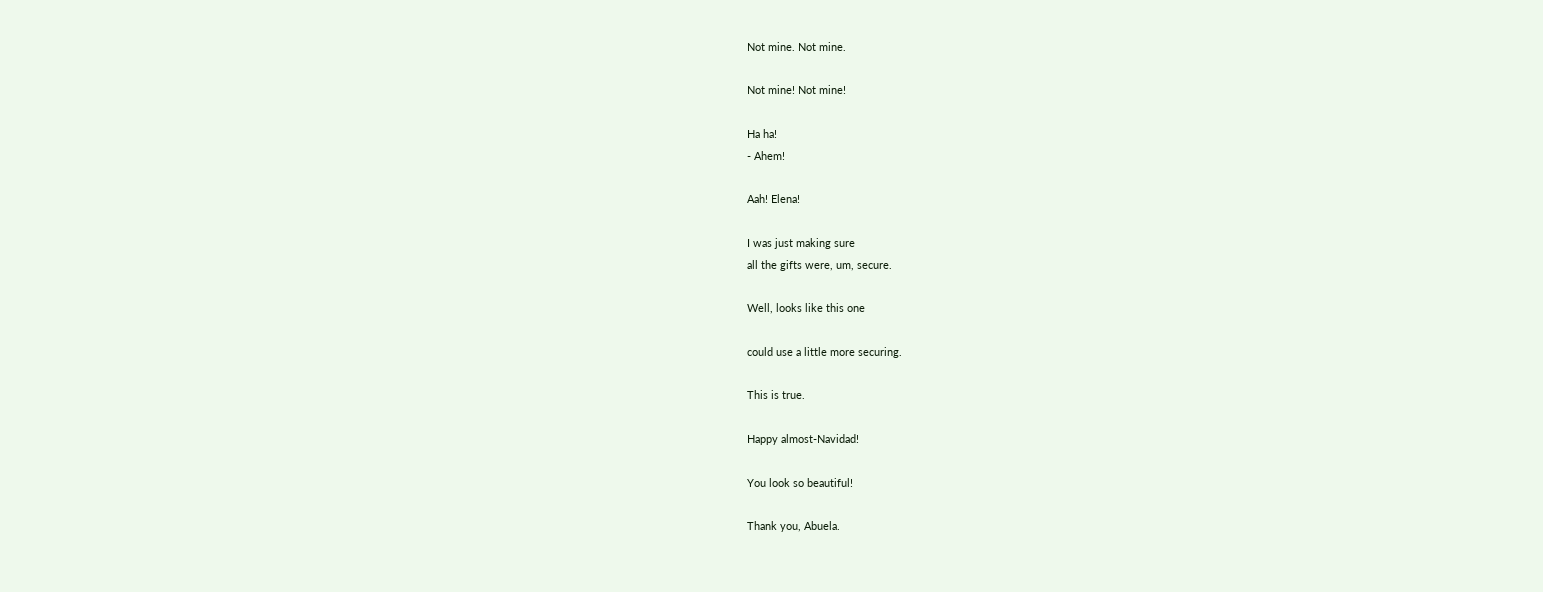Not mine. Not mine.

Not mine! Not mine!

Ha ha!
- Ahem!

Aah! Elena!

I was just making sure
all the gifts were, um, secure.

Well, looks like this one

could use a little more securing.

This is true.

Happy almost-Navidad!

You look so beautiful!

Thank you, Abuela.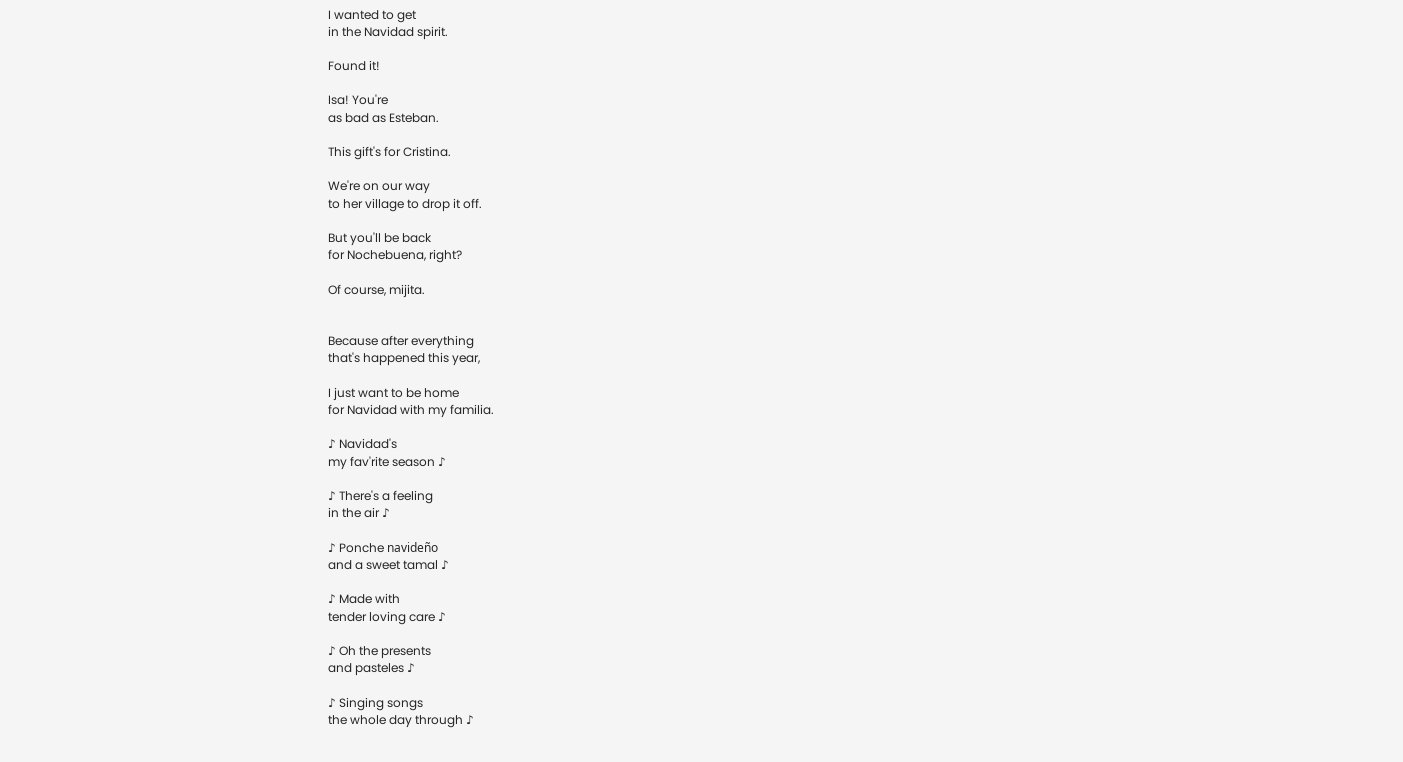I wanted to get
in the Navidad spirit.

Found it!

Isa! You're
as bad as Esteban.

This gift's for Cristina.

We're on our way
to her village to drop it off.

But you'll be back
for Nochebuena, right?

Of course, mijita.


Because after everything
that's happened this year,

I just want to be home
for Navidad with my familia.

♪ Navidad's
my fav'rite season ♪

♪ There's a feeling
in the air ♪

♪ Ponche navideño
and a sweet tamal ♪

♪ Made with
tender loving care ♪

♪ Oh the presents
and pasteles ♪

♪ Singing songs
the whole day through ♪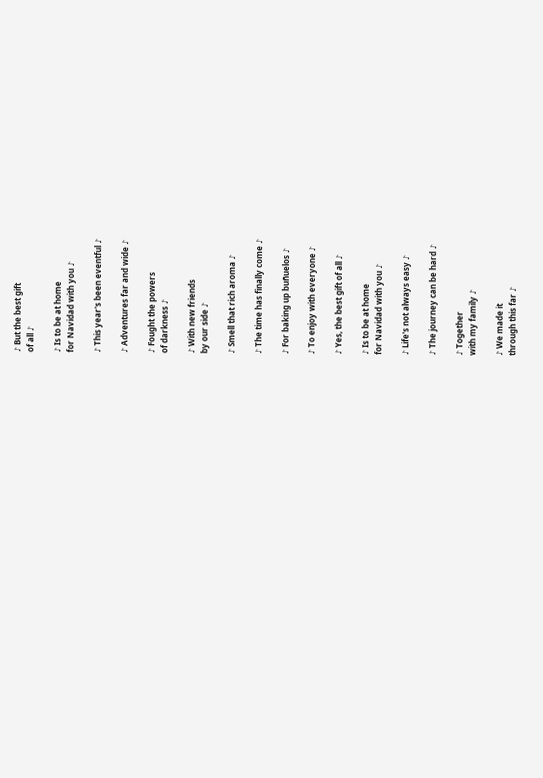♪ But the best gift
of all ♪

♪ Is to be at home
for Navidad with you ♪

♪ This year's been eventful ♪

♪ Adventures far and wide ♪

♪ Fought the powers
of darkness ♪

♪ With new friends
by our side ♪

♪ Smell that rich aroma ♪

♪ The time has finally come ♪

♪ For baking up buñuelos ♪

♪ To enjoy with everyone ♪

♪ Yes, the best gift of all ♪

♪ Is to be at home
for Navidad with you ♪

♪ Life's not always easy ♪

♪ The journey can be hard ♪

♪ Together
with my family ♪

♪ We made it
through this far ♪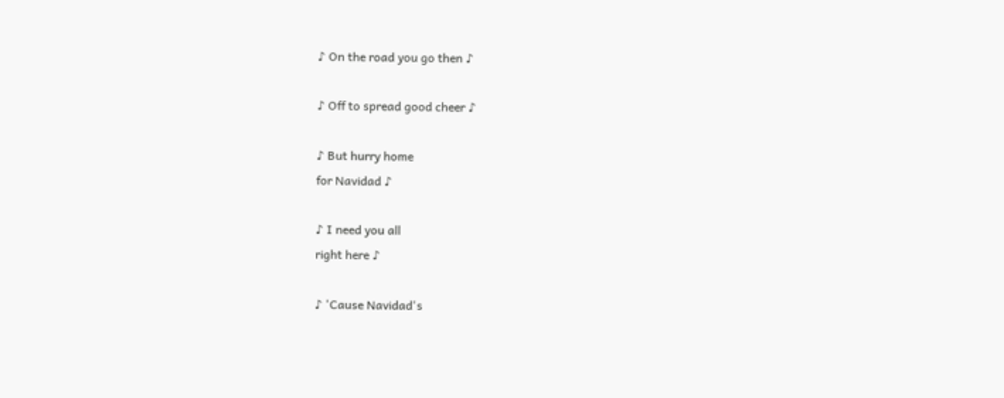♪ On the road you go then ♪

♪ Off to spread good cheer ♪

♪ But hurry home
for Navidad ♪

♪ I need you all
right here ♪

♪ 'Cause Navidad's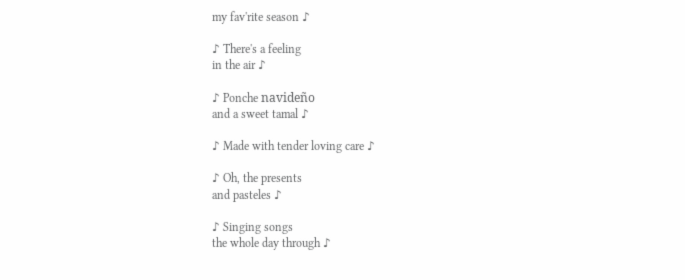my fav'rite season ♪

♪ There's a feeling
in the air ♪

♪ Ponche navideño
and a sweet tamal ♪

♪ Made with tender loving care ♪

♪ Oh, the presents
and pasteles ♪

♪ Singing songs
the whole day through ♪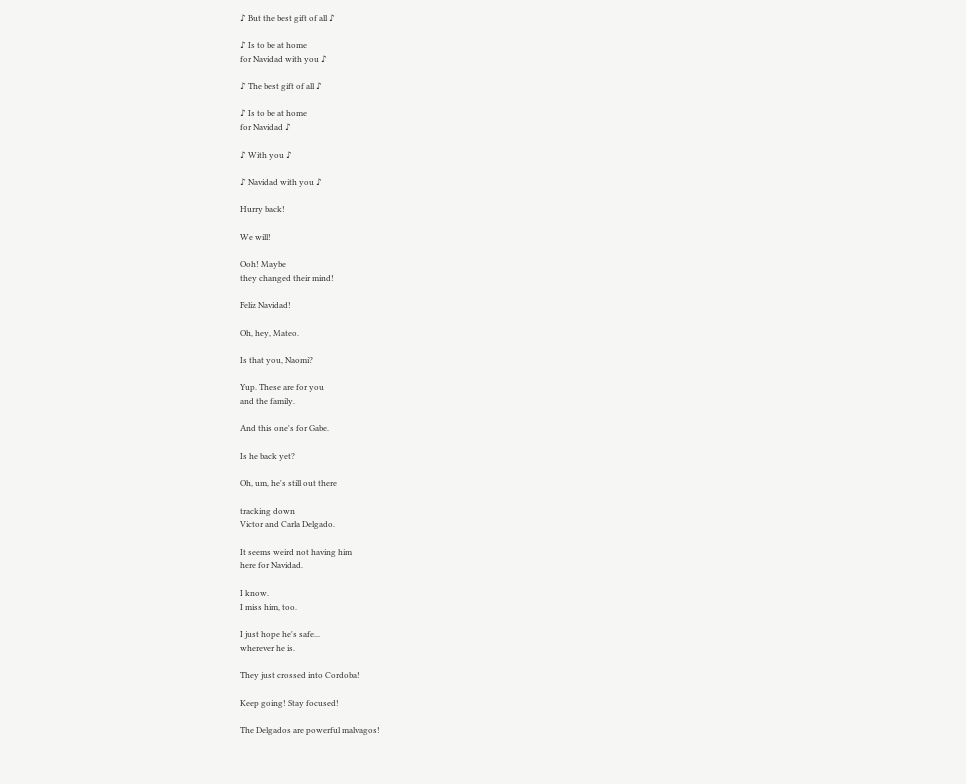♪ But the best gift of all ♪

♪ Is to be at home
for Navidad with you ♪

♪ The best gift of all ♪

♪ Is to be at home
for Navidad ♪

♪ With you ♪

♪ Navidad with you ♪

Hurry back!

We will!

Ooh! Maybe
they changed their mind!

Feliz Navidad!

Oh, hey, Mateo.

Is that you, Naomi?

Yup. These are for you
and the family.

And this one's for Gabe.

Is he back yet?

Oh, um, he's still out there

tracking down
Victor and Carla Delgado.

It seems weird not having him
here for Navidad.

I know.
I miss him, too.

I just hope he's safe...
wherever he is.

They just crossed into Cordoba!

Keep going! Stay focused!

The Delgados are powerful malvagos!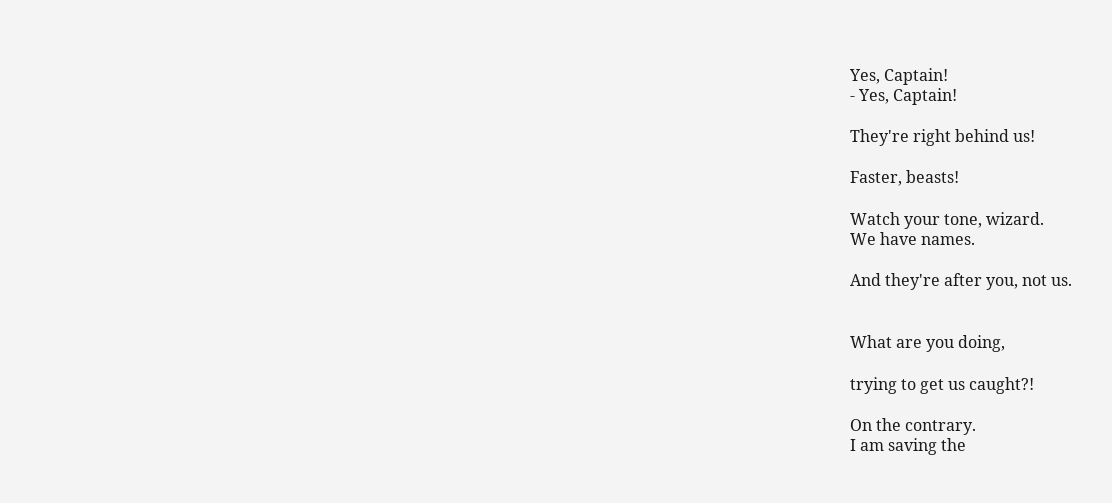Yes, Captain!
- Yes, Captain!

They're right behind us!

Faster, beasts!

Watch your tone, wizard.
We have names.

And they're after you, not us.


What are you doing,

trying to get us caught?!

On the contrary.
I am saving the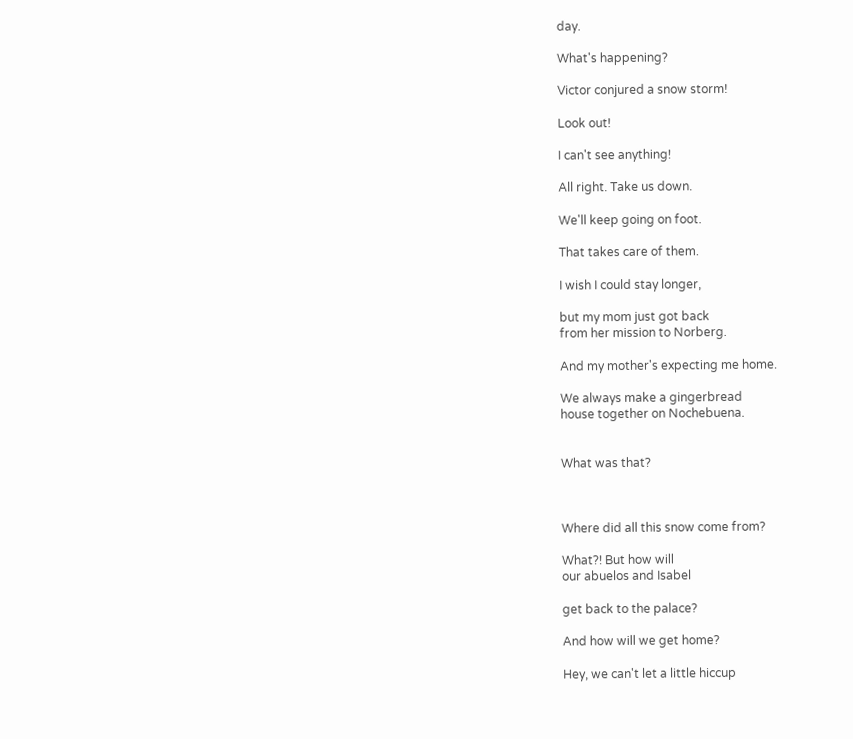day.

What's happening?

Victor conjured a snow storm!

Look out!

I can't see anything!

All right. Take us down.

We'll keep going on foot.

That takes care of them.

I wish I could stay longer,

but my mom just got back
from her mission to Norberg.

And my mother's expecting me home.

We always make a gingerbread
house together on Nochebuena.


What was that?



Where did all this snow come from?

What?! But how will
our abuelos and Isabel

get back to the palace?

And how will we get home?

Hey, we can't let a little hiccup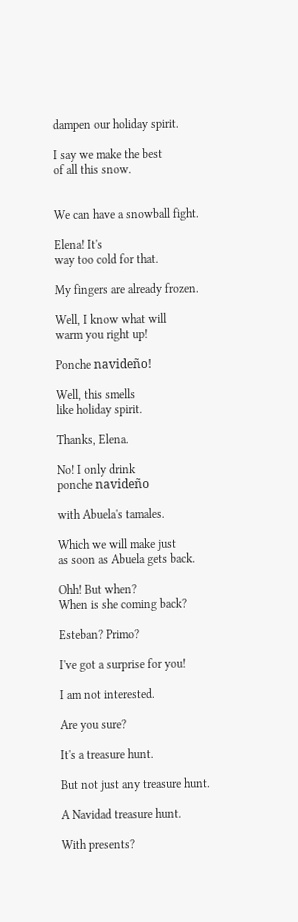dampen our holiday spirit.

I say we make the best
of all this snow.


We can have a snowball fight.

Elena! It's
way too cold for that.

My fingers are already frozen.

Well, I know what will
warm you right up!

Ponche navideño!

Well, this smells
like holiday spirit.

Thanks, Elena.

No! I only drink
ponche navideño

with Abuela's tamales.

Which we will make just
as soon as Abuela gets back.

Ohh! But when?
When is she coming back?

Esteban? Primo?

I've got a surprise for you!

I am not interested.

Are you sure?

It's a treasure hunt.

But not just any treasure hunt.

A Navidad treasure hunt.

With presents?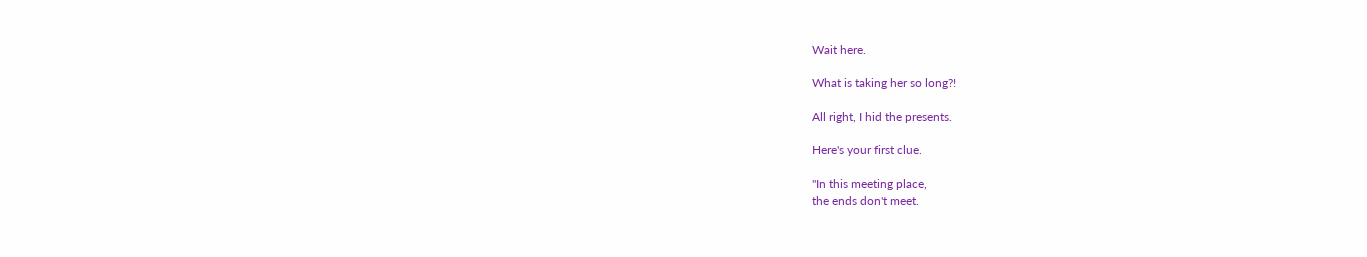Wait here.

What is taking her so long?!

All right, I hid the presents.

Here's your first clue.

"In this meeting place,
the ends don't meet.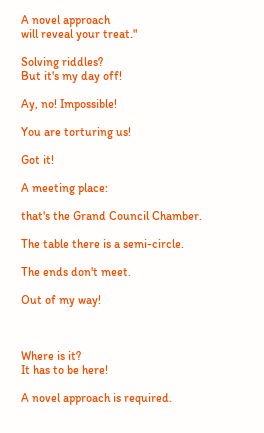A novel approach
will reveal your treat."

Solving riddles?
But it's my day off!

Ay, no! Impossible!

You are torturing us!

Got it!

A meeting place:

that's the Grand Council Chamber.

The table there is a semi-circle.

The ends don't meet.

Out of my way!



Where is it?
It has to be here!

A novel approach is required.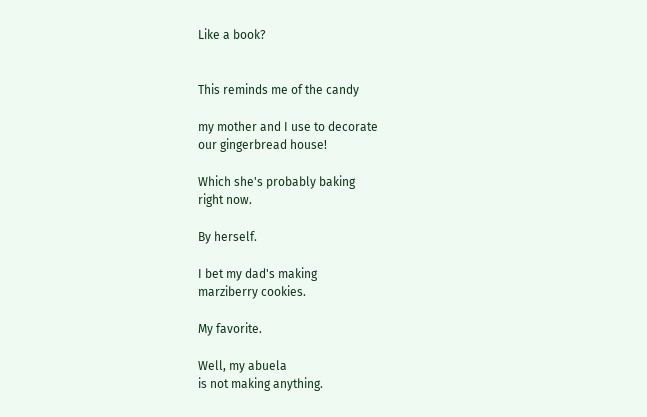Like a book?


This reminds me of the candy

my mother and I use to decorate
our gingerbread house!

Which she's probably baking
right now.

By herself.

I bet my dad's making
marziberry cookies.

My favorite.

Well, my abuela
is not making anything.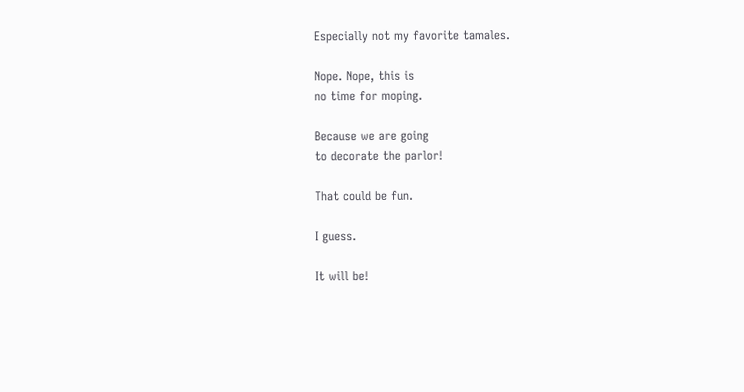Especially not my favorite tamales.

Nope. Nope, this is
no time for moping.

Because we are going
to decorate the parlor!

That could be fun.

I guess.

It will be!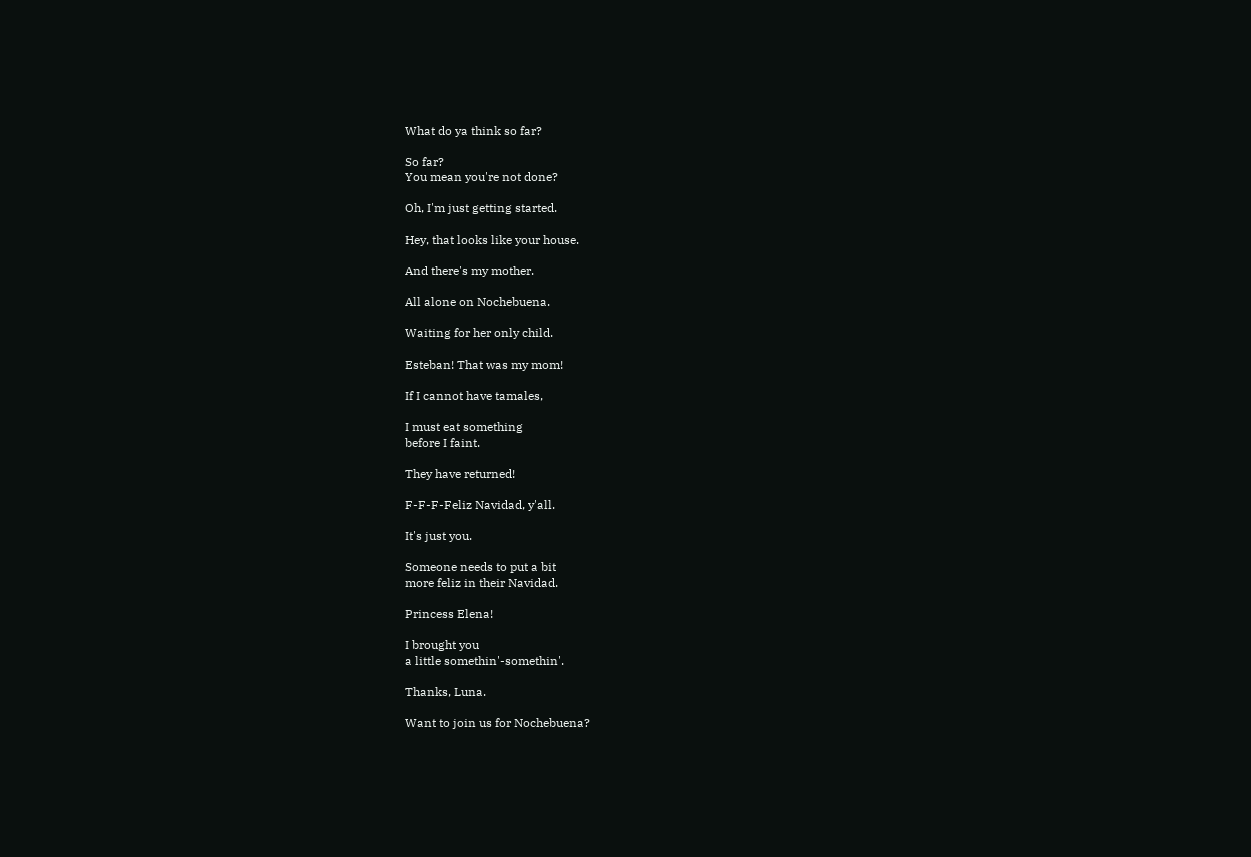What do ya think so far?

So far?
You mean you're not done?

Oh, I'm just getting started.

Hey, that looks like your house.

And there's my mother.

All alone on Nochebuena.

Waiting for her only child.

Esteban! That was my mom!

If I cannot have tamales,

I must eat something
before I faint.

They have returned!

F-F-F-Feliz Navidad, y'all.

It's just you.

Someone needs to put a bit
more feliz in their Navidad.

Princess Elena!

I brought you
a little somethin'-somethin'.

Thanks, Luna.

Want to join us for Nochebuena?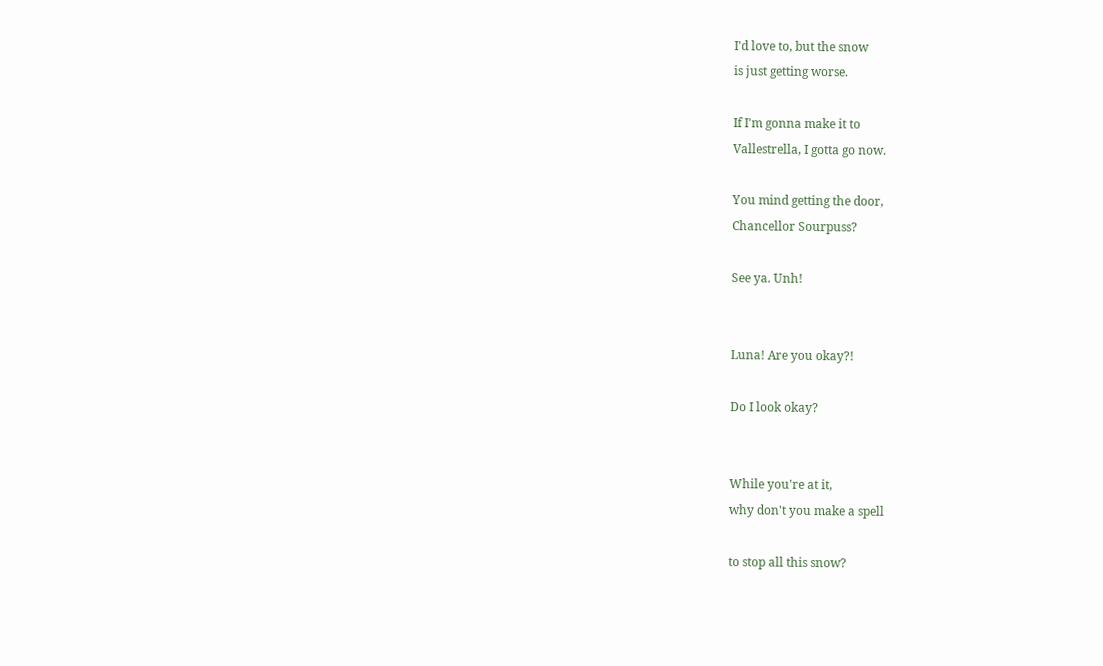I'd love to, but the snow
is just getting worse.

If I'm gonna make it to
Vallestrella, I gotta go now.

You mind getting the door,
Chancellor Sourpuss?

See ya. Unh!


Luna! Are you okay?!

Do I look okay?


While you're at it,
why don't you make a spell

to stop all this snow?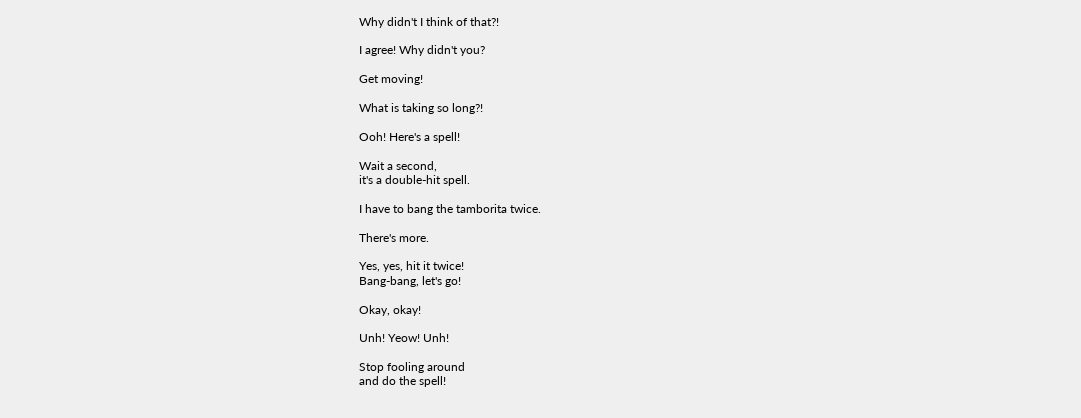Why didn't I think of that?!

I agree! Why didn't you?

Get moving!

What is taking so long?!

Ooh! Here's a spell!

Wait a second,
it's a double-hit spell.

I have to bang the tamborita twice.

There's more.

Yes, yes, hit it twice!
Bang-bang, let's go!

Okay, okay!

Unh! Yeow! Unh!

Stop fooling around
and do the spell!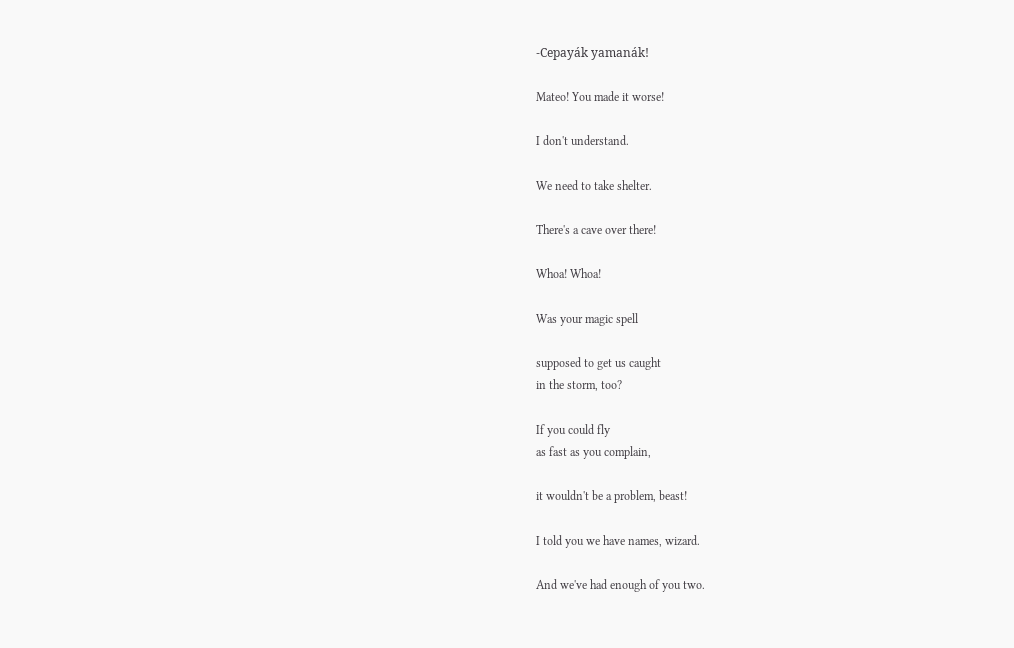-Cepayák yamanák!

Mateo! You made it worse!

I don't understand.

We need to take shelter.

There's a cave over there!

Whoa! Whoa!

Was your magic spell

supposed to get us caught
in the storm, too?

If you could fly
as fast as you complain,

it wouldn't be a problem, beast!

I told you we have names, wizard.

And we've had enough of you two.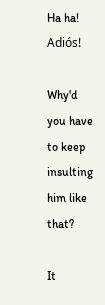Ha ha! Adiós!

Why'd you have to keep
insulting him like that?

It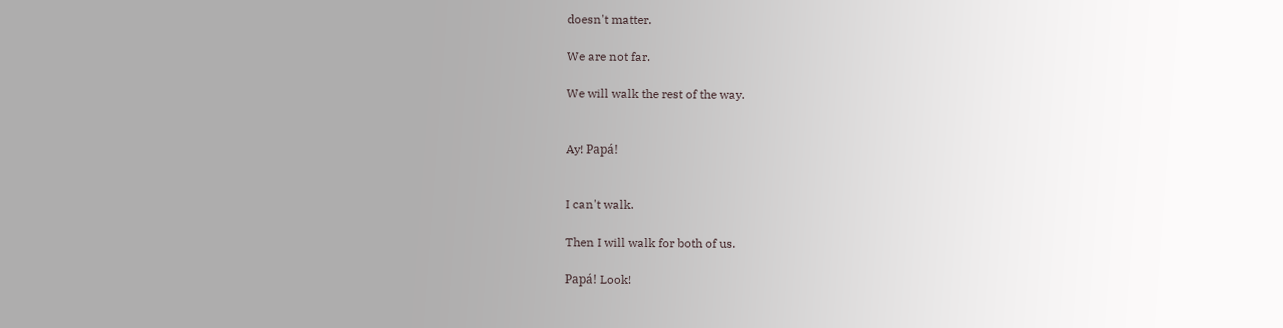doesn't matter.

We are not far.

We will walk the rest of the way.


Ay! Papá!


I can't walk.

Then I will walk for both of us.

Papá! Look!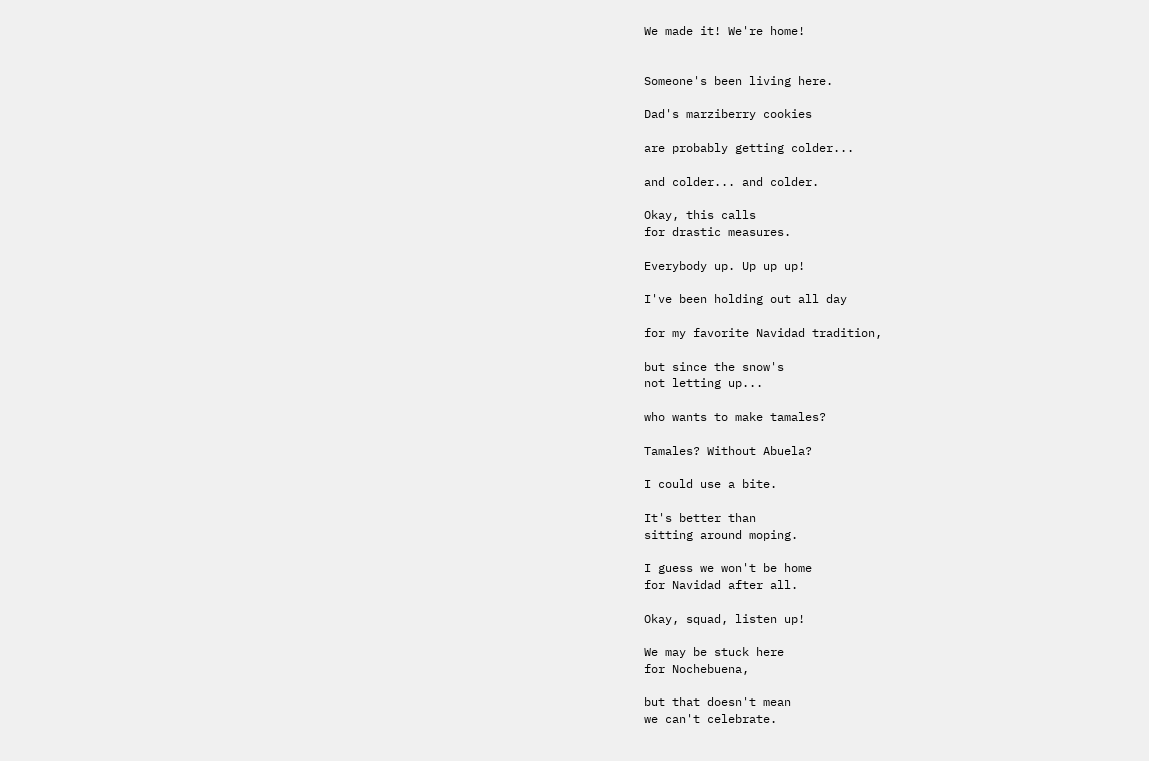We made it! We're home!


Someone's been living here.

Dad's marziberry cookies

are probably getting colder...

and colder... and colder.

Okay, this calls
for drastic measures.

Everybody up. Up up up!

I've been holding out all day

for my favorite Navidad tradition,

but since the snow's
not letting up...

who wants to make tamales?

Tamales? Without Abuela?

I could use a bite.

It's better than
sitting around moping.

I guess we won't be home
for Navidad after all.

Okay, squad, listen up!

We may be stuck here
for Nochebuena,

but that doesn't mean
we can't celebrate.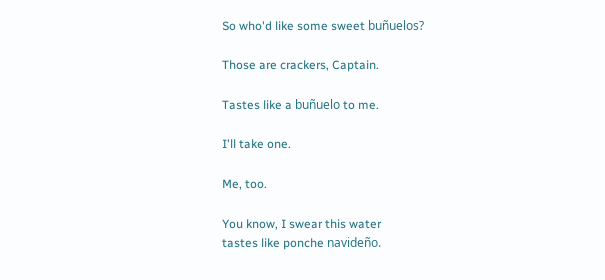So who'd like some sweet buñuelos?

Those are crackers, Captain.

Tastes like a buñuelo to me.

I'll take one.

Me, too.

You know, I swear this water
tastes like ponche navideño.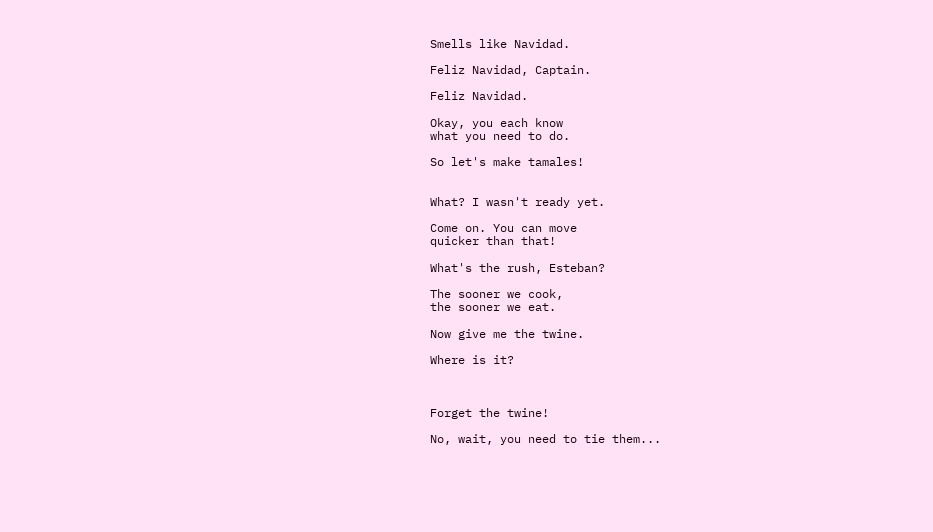Smells like Navidad.

Feliz Navidad, Captain.

Feliz Navidad.

Okay, you each know
what you need to do.

So let's make tamales!


What? I wasn't ready yet.

Come on. You can move
quicker than that!

What's the rush, Esteban?

The sooner we cook,
the sooner we eat.

Now give me the twine.

Where is it?



Forget the twine!

No, wait, you need to tie them...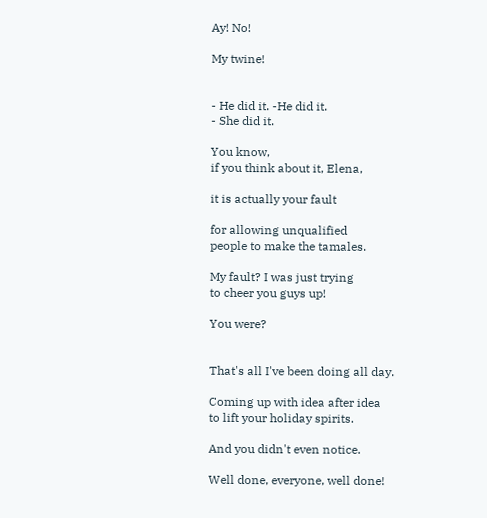Ay! No!

My twine!


- He did it. -He did it.
- She did it.

You know,
if you think about it, Elena,

it is actually your fault

for allowing unqualified
people to make the tamales.

My fault? I was just trying
to cheer you guys up!

You were?


That's all I've been doing all day.

Coming up with idea after idea
to lift your holiday spirits.

And you didn't even notice.

Well done, everyone, well done!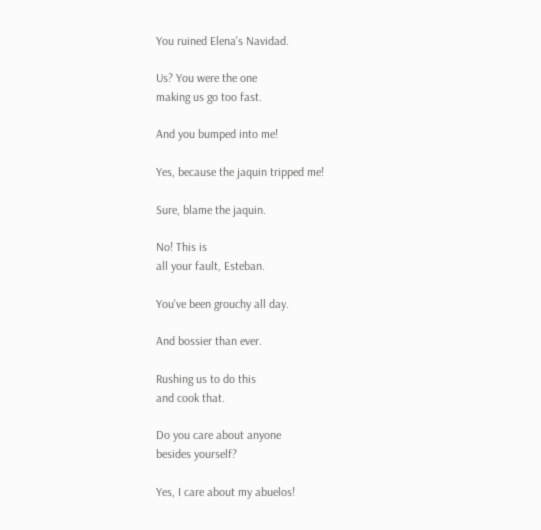You ruined Elena's Navidad.

Us? You were the one
making us go too fast.

And you bumped into me!

Yes, because the jaquin tripped me!

Sure, blame the jaquin.

No! This is
all your fault, Esteban.

You've been grouchy all day.

And bossier than ever.

Rushing us to do this
and cook that.

Do you care about anyone
besides yourself?

Yes, I care about my abuelos!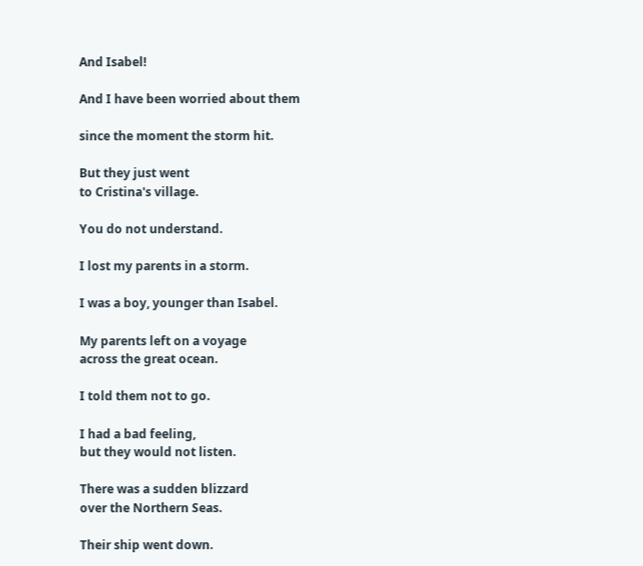And Isabel!

And I have been worried about them

since the moment the storm hit.

But they just went
to Cristina's village.

You do not understand.

I lost my parents in a storm.

I was a boy, younger than Isabel.

My parents left on a voyage
across the great ocean.

I told them not to go.

I had a bad feeling,
but they would not listen.

There was a sudden blizzard
over the Northern Seas.

Their ship went down.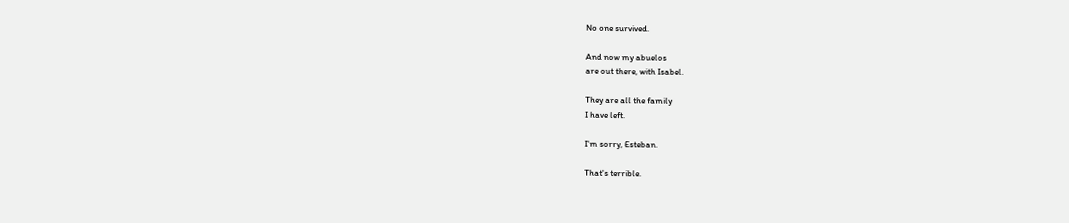No one survived.

And now my abuelos
are out there, with Isabel.

They are all the family
I have left.

I'm sorry, Esteban.

That's terrible.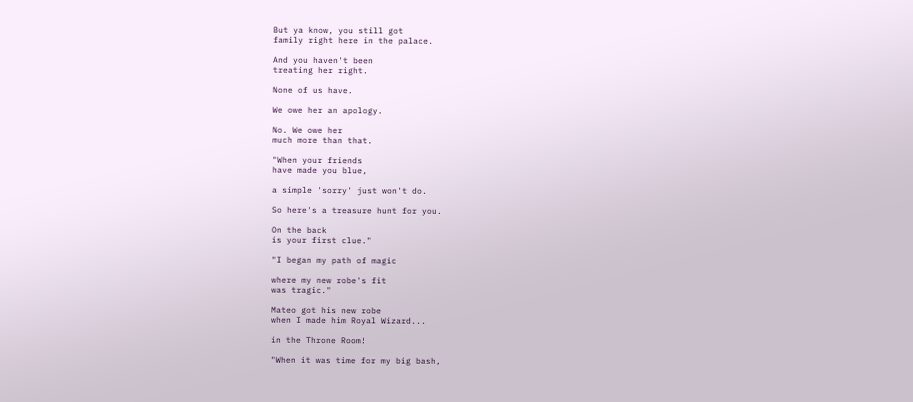But ya know, you still got
family right here in the palace.

And you haven't been
treating her right.

None of us have.

We owe her an apology.

No. We owe her
much more than that.

"When your friends
have made you blue,

a simple 'sorry' just won't do.

So here's a treasure hunt for you.

On the back
is your first clue."

"I began my path of magic

where my new robe's fit
was tragic."

Mateo got his new robe
when I made him Royal Wizard...

in the Throne Room!

"When it was time for my big bash,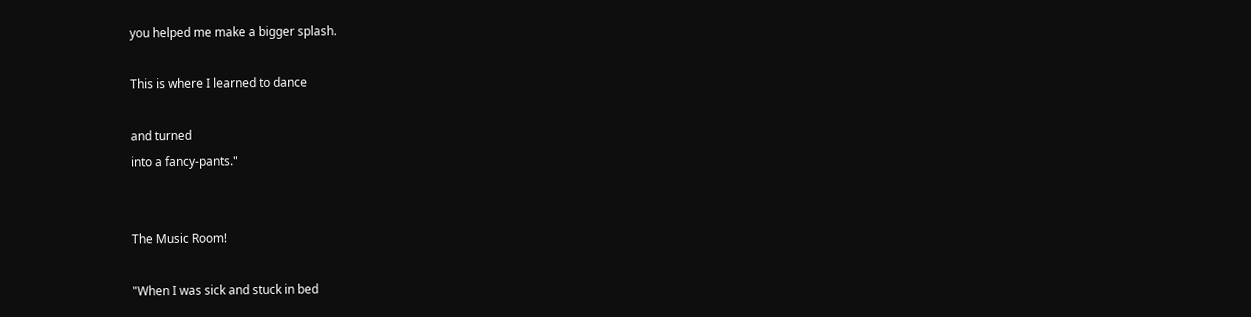you helped me make a bigger splash.

This is where I learned to dance

and turned
into a fancy-pants."


The Music Room!

"When I was sick and stuck in bed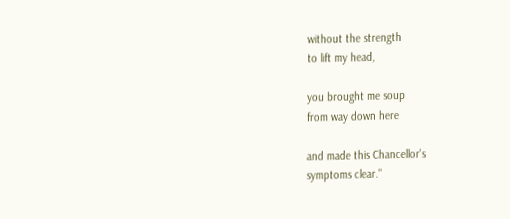without the strength
to lift my head,

you brought me soup
from way down here

and made this Chancellor's
symptoms clear."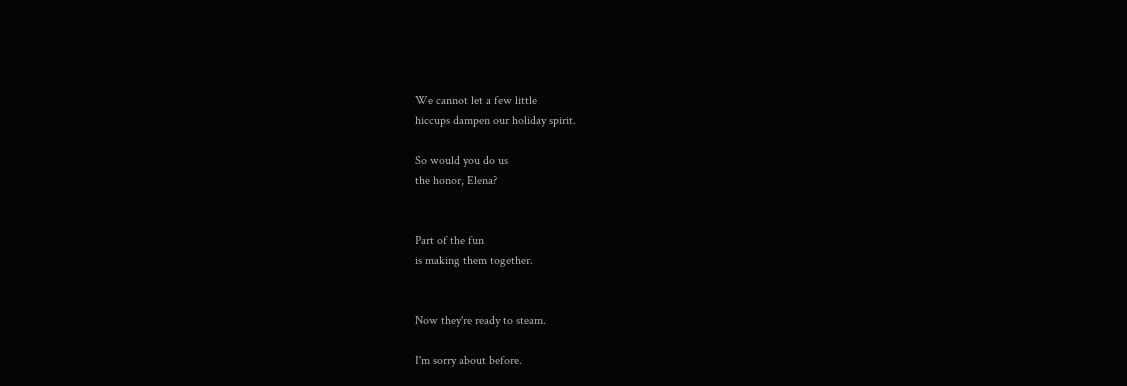We cannot let a few little
hiccups dampen our holiday spirit.

So would you do us
the honor, Elena?


Part of the fun
is making them together.


Now they're ready to steam.

I'm sorry about before.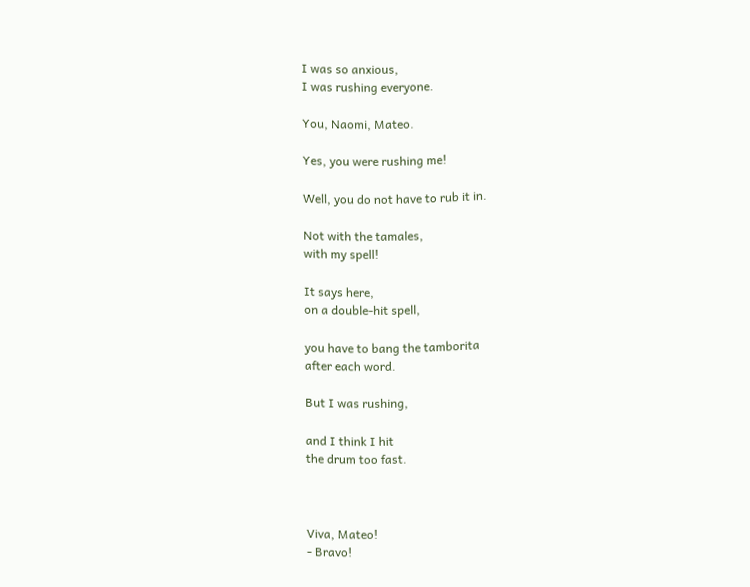I was so anxious,
I was rushing everyone.

You, Naomi, Mateo.

Yes, you were rushing me!

Well, you do not have to rub it in.

Not with the tamales,
with my spell!

It says here,
on a double-hit spell,

you have to bang the tamborita
after each word.

But I was rushing,

and I think I hit
the drum too fast.



Viva, Mateo!
- Bravo!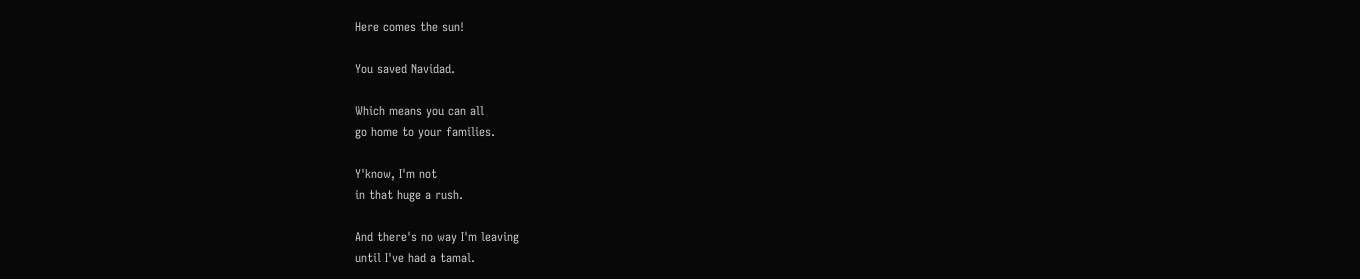Here comes the sun!

You saved Navidad.

Which means you can all
go home to your families.

Y'know, I'm not
in that huge a rush.

And there's no way I'm leaving
until I've had a tamal.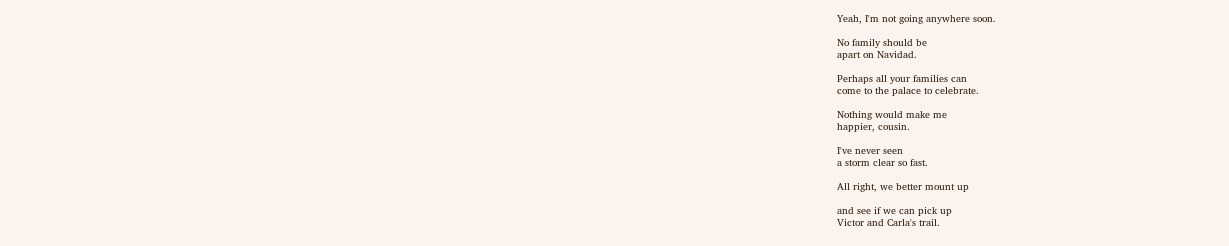Yeah, I'm not going anywhere soon.

No family should be
apart on Navidad.

Perhaps all your families can
come to the palace to celebrate.

Nothing would make me
happier, cousin.

I've never seen
a storm clear so fast.

All right, we better mount up

and see if we can pick up
Victor and Carla's trail.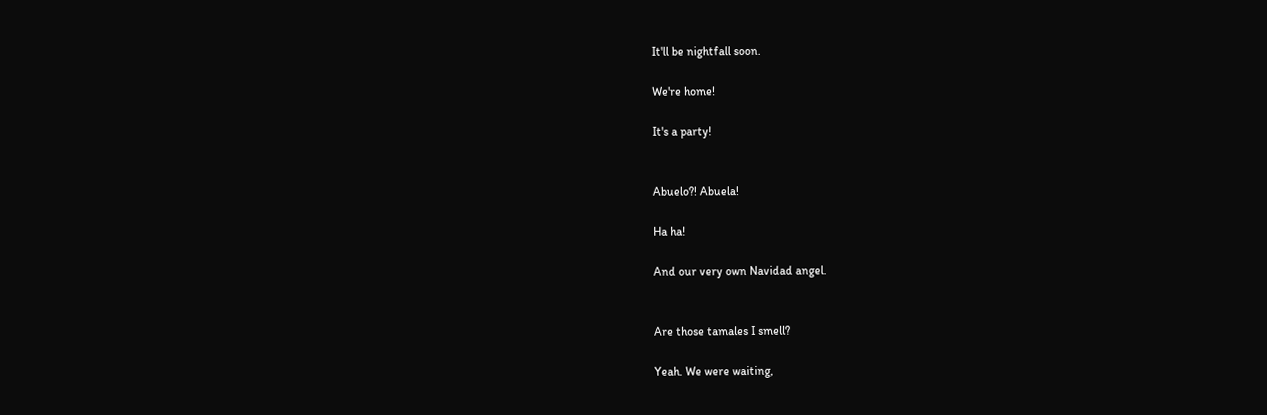It'll be nightfall soon.

We're home!

It's a party!


Abuelo?! Abuela!

Ha ha!

And our very own Navidad angel.


Are those tamales I smell?

Yeah. We were waiting,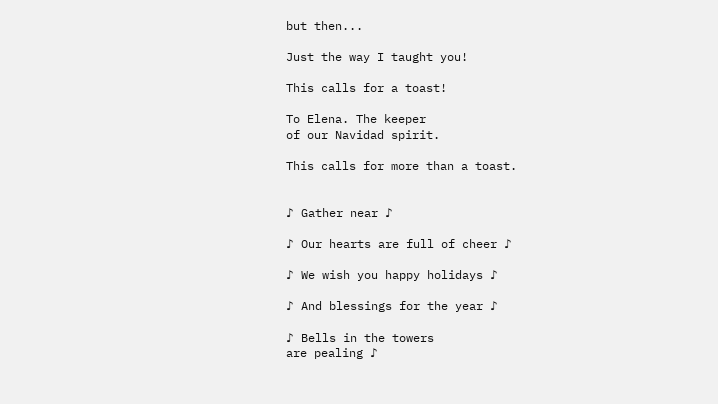but then...

Just the way I taught you!

This calls for a toast!

To Elena. The keeper
of our Navidad spirit.

This calls for more than a toast.


♪ Gather near ♪

♪ Our hearts are full of cheer ♪

♪ We wish you happy holidays ♪

♪ And blessings for the year ♪

♪ Bells in the towers
are pealing ♪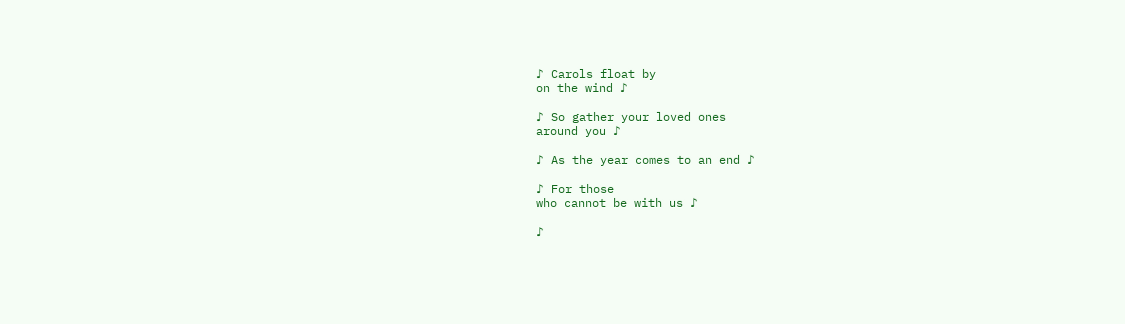♪ Carols float by
on the wind ♪

♪ So gather your loved ones
around you ♪

♪ As the year comes to an end ♪

♪ For those
who cannot be with us ♪

♪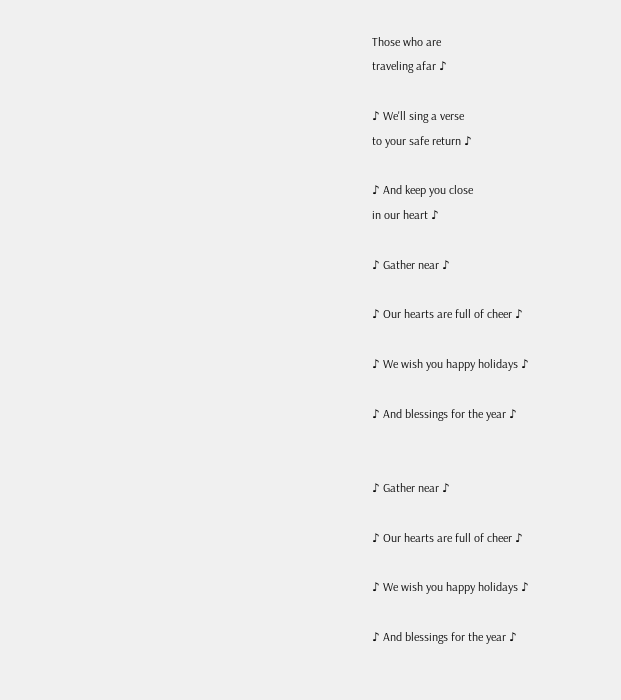Those who are
traveling afar ♪

♪ We'll sing a verse
to your safe return ♪

♪ And keep you close
in our heart ♪

♪ Gather near ♪

♪ Our hearts are full of cheer ♪

♪ We wish you happy holidays ♪

♪ And blessings for the year ♪


♪ Gather near ♪

♪ Our hearts are full of cheer ♪

♪ We wish you happy holidays ♪

♪ And blessings for the year ♪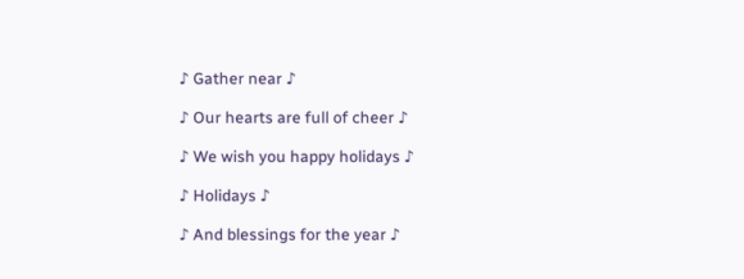♪ Gather near ♪

♪ Our hearts are full of cheer ♪

♪ We wish you happy holidays ♪

♪ Holidays ♪

♪ And blessings for the year ♪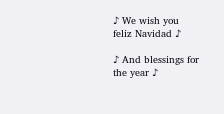♪ We wish you
feliz Navidad ♪

♪ And blessings for the year ♪